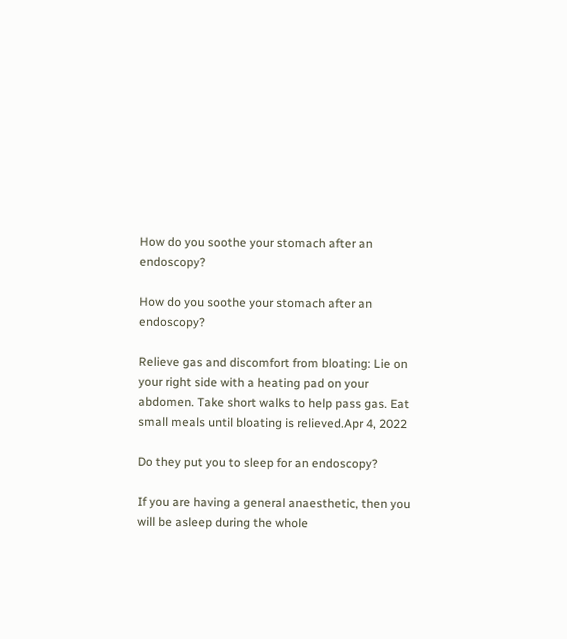How do you soothe your stomach after an endoscopy?

How do you soothe your stomach after an endoscopy?

Relieve gas and discomfort from bloating: Lie on your right side with a heating pad on your abdomen. Take short walks to help pass gas. Eat small meals until bloating is relieved.Apr 4, 2022

Do they put you to sleep for an endoscopy?

If you are having a general anaesthetic, then you will be asleep during the whole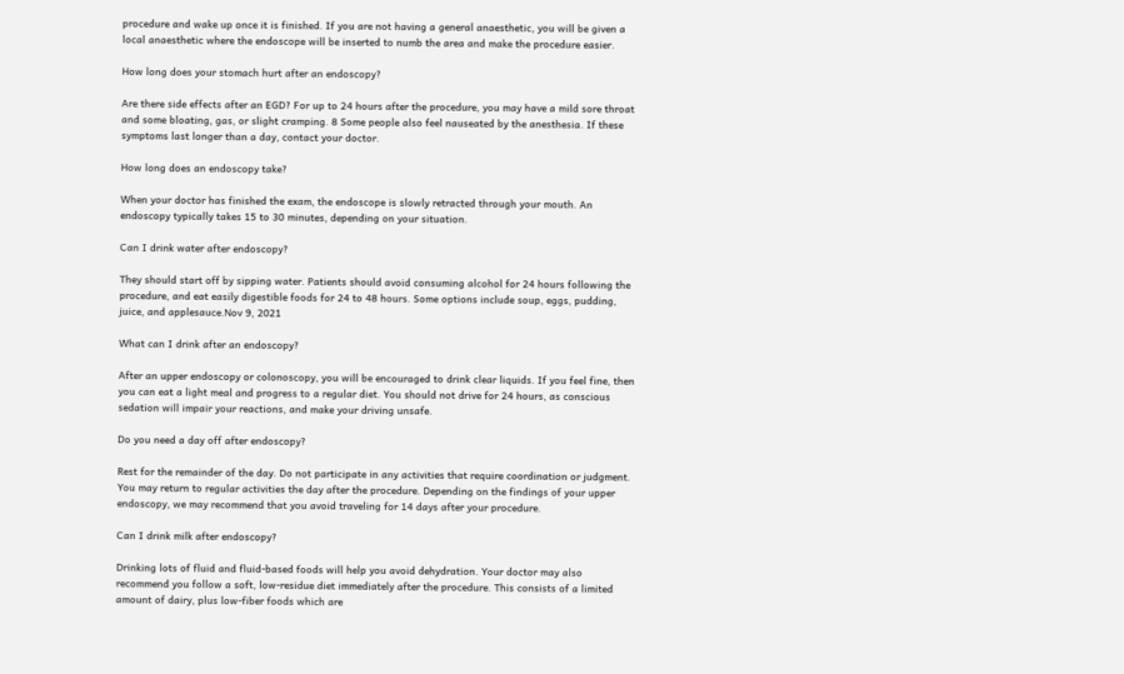procedure and wake up once it is finished. If you are not having a general anaesthetic, you will be given a local anaesthetic where the endoscope will be inserted to numb the area and make the procedure easier.

How long does your stomach hurt after an endoscopy?

Are there side effects after an EGD? For up to 24 hours after the procedure, you may have a mild sore throat and some bloating, gas, or slight cramping. 8 Some people also feel nauseated by the anesthesia. If these symptoms last longer than a day, contact your doctor.

How long does an endoscopy take?

When your doctor has finished the exam, the endoscope is slowly retracted through your mouth. An endoscopy typically takes 15 to 30 minutes, depending on your situation.

Can I drink water after endoscopy?

They should start off by sipping water. Patients should avoid consuming alcohol for 24 hours following the procedure, and eat easily digestible foods for 24 to 48 hours. Some options include soup, eggs, pudding, juice, and applesauce.Nov 9, 2021

What can I drink after an endoscopy?

After an upper endoscopy or colonoscopy, you will be encouraged to drink clear liquids. If you feel fine, then you can eat a light meal and progress to a regular diet. You should not drive for 24 hours, as conscious sedation will impair your reactions, and make your driving unsafe.

Do you need a day off after endoscopy?

Rest for the remainder of the day. Do not participate in any activities that require coordination or judgment. You may return to regular activities the day after the procedure. Depending on the findings of your upper endoscopy, we may recommend that you avoid traveling for 14 days after your procedure.

Can I drink milk after endoscopy?

Drinking lots of fluid and fluid-based foods will help you avoid dehydration. Your doctor may also recommend you follow a soft, low-residue diet immediately after the procedure. This consists of a limited amount of dairy, plus low-fiber foods which are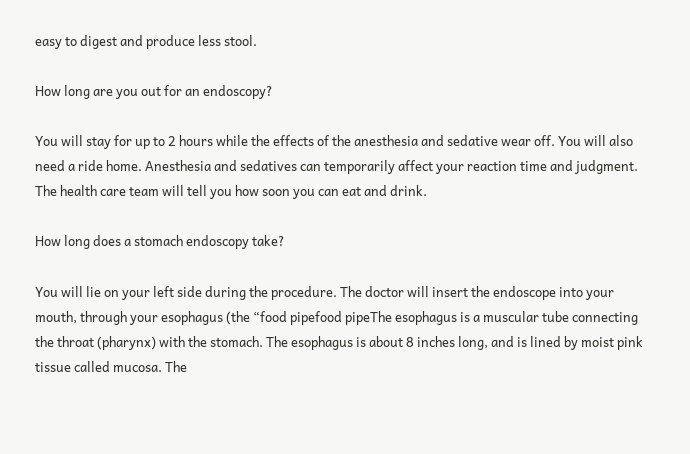easy to digest and produce less stool.

How long are you out for an endoscopy?

You will stay for up to 2 hours while the effects of the anesthesia and sedative wear off. You will also need a ride home. Anesthesia and sedatives can temporarily affect your reaction time and judgment. The health care team will tell you how soon you can eat and drink.

How long does a stomach endoscopy take?

You will lie on your left side during the procedure. The doctor will insert the endoscope into your mouth, through your esophagus (the “food pipefood pipeThe esophagus is a muscular tube connecting the throat (pharynx) with the stomach. The esophagus is about 8 inches long, and is lined by moist pink tissue called mucosa. The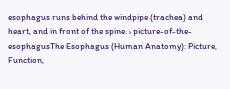esophagus runs behind the windpipe (trachea) and heart, and in front of the spine. › picture-of-the-esophagusThe Esophagus (Human Anatomy): Picture, Function,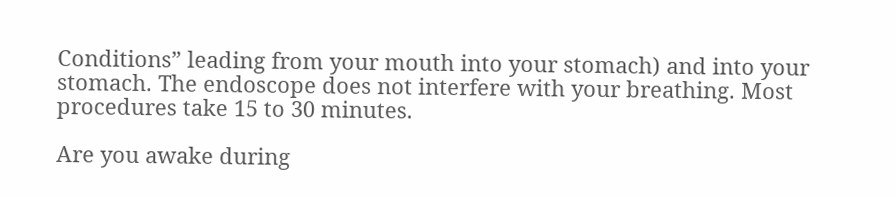Conditions” leading from your mouth into your stomach) and into your stomach. The endoscope does not interfere with your breathing. Most procedures take 15 to 30 minutes.

Are you awake during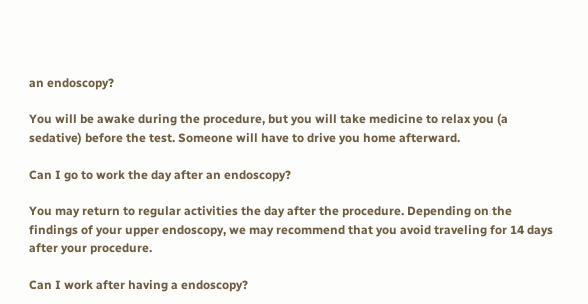an endoscopy?

You will be awake during the procedure, but you will take medicine to relax you (a sedative) before the test. Someone will have to drive you home afterward.

Can I go to work the day after an endoscopy?

You may return to regular activities the day after the procedure. Depending on the findings of your upper endoscopy, we may recommend that you avoid traveling for 14 days after your procedure.

Can I work after having a endoscopy?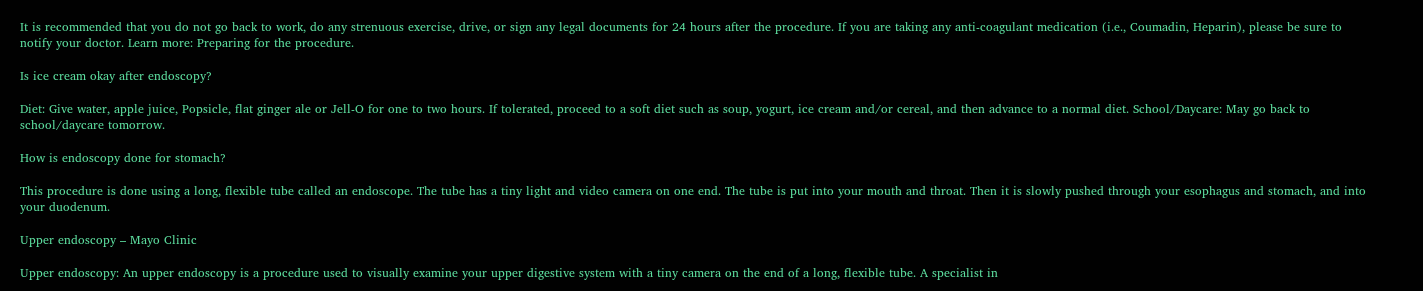It is recommended that you do not go back to work, do any strenuous exercise, drive, or sign any legal documents for 24 hours after the procedure. If you are taking any anti-coagulant medication (i.e., Coumadin, Heparin), please be sure to notify your doctor. Learn more: Preparing for the procedure.

Is ice cream okay after endoscopy?

Diet: Give water, apple juice, Popsicle, flat ginger ale or Jell-O for one to two hours. If tolerated, proceed to a soft diet such as soup, yogurt, ice cream and/or cereal, and then advance to a normal diet. School/Daycare: May go back to school/daycare tomorrow.

How is endoscopy done for stomach?

This procedure is done using a long, flexible tube called an endoscope. The tube has a tiny light and video camera on one end. The tube is put into your mouth and throat. Then it is slowly pushed through your esophagus and stomach, and into your duodenum.

Upper endoscopy – Mayo Clinic

Upper endoscopy: An upper endoscopy is a procedure used to visually examine your upper digestive system with a tiny camera on the end of a long, flexible tube. A specialist in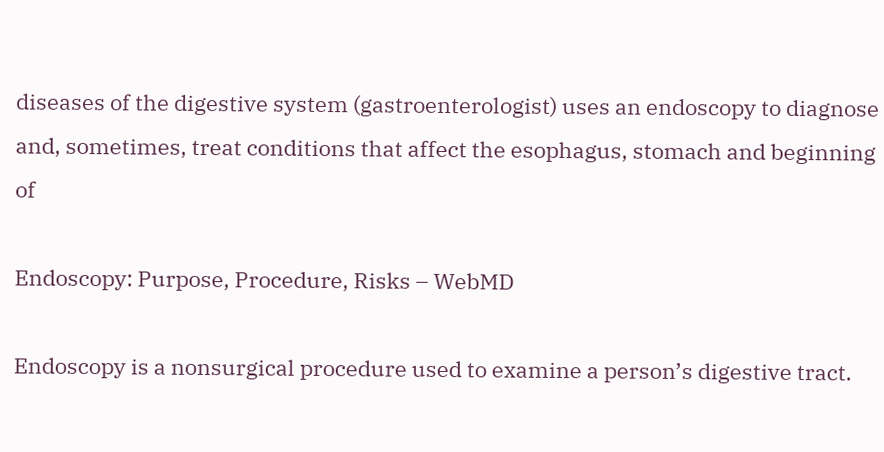diseases of the digestive system (gastroenterologist) uses an endoscopy to diagnose and, sometimes, treat conditions that affect the esophagus, stomach and beginning of

Endoscopy: Purpose, Procedure, Risks – WebMD

Endoscopy is a nonsurgical procedure used to examine a person’s digestive tract.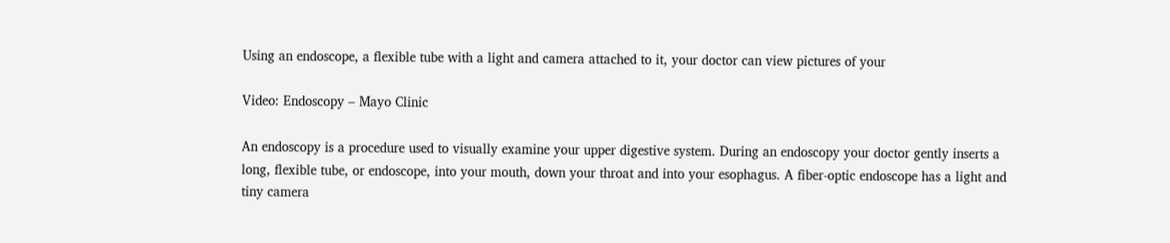Using an endoscope, a flexible tube with a light and camera attached to it, your doctor can view pictures of your

Video: Endoscopy – Mayo Clinic

An endoscopy is a procedure used to visually examine your upper digestive system. During an endoscopy your doctor gently inserts a long, flexible tube, or endoscope, into your mouth, down your throat and into your esophagus. A fiber-optic endoscope has a light and tiny camera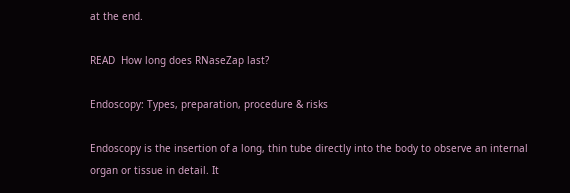at the end.

READ  How long does RNaseZap last?

Endoscopy: Types, preparation, procedure & risks

Endoscopy is the insertion of a long, thin tube directly into the body to observe an internal organ or tissue in detail. It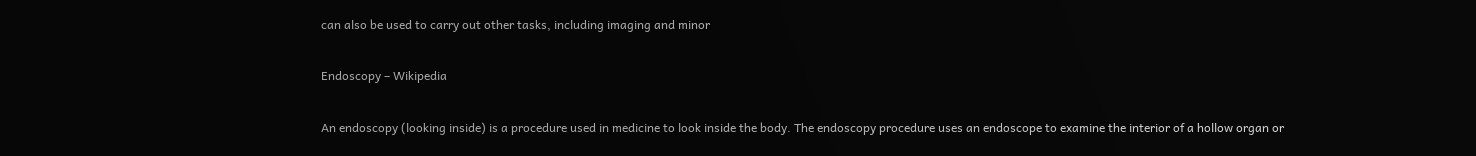can also be used to carry out other tasks, including imaging and minor

Endoscopy – Wikipedia

An endoscopy (looking inside) is a procedure used in medicine to look inside the body. The endoscopy procedure uses an endoscope to examine the interior of a hollow organ or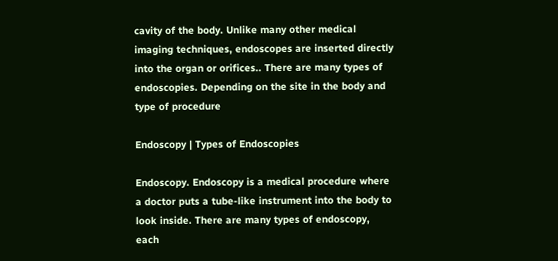cavity of the body. Unlike many other medical imaging techniques, endoscopes are inserted directly into the organ or orifices.. There are many types of endoscopies. Depending on the site in the body and type of procedure

Endoscopy | Types of Endoscopies

Endoscopy. Endoscopy is a medical procedure where a doctor puts a tube-like instrument into the body to look inside. There are many types of endoscopy, each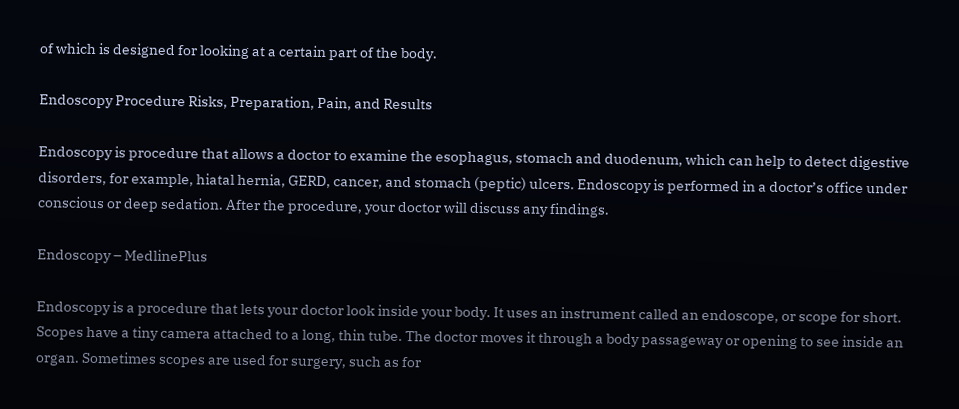of which is designed for looking at a certain part of the body.

Endoscopy Procedure Risks, Preparation, Pain, and Results

Endoscopy is procedure that allows a doctor to examine the esophagus, stomach and duodenum, which can help to detect digestive disorders, for example, hiatal hernia, GERD, cancer, and stomach (peptic) ulcers. Endoscopy is performed in a doctor’s office under conscious or deep sedation. After the procedure, your doctor will discuss any findings.

Endoscopy – MedlinePlus

Endoscopy is a procedure that lets your doctor look inside your body. It uses an instrument called an endoscope, or scope for short. Scopes have a tiny camera attached to a long, thin tube. The doctor moves it through a body passageway or opening to see inside an organ. Sometimes scopes are used for surgery, such as for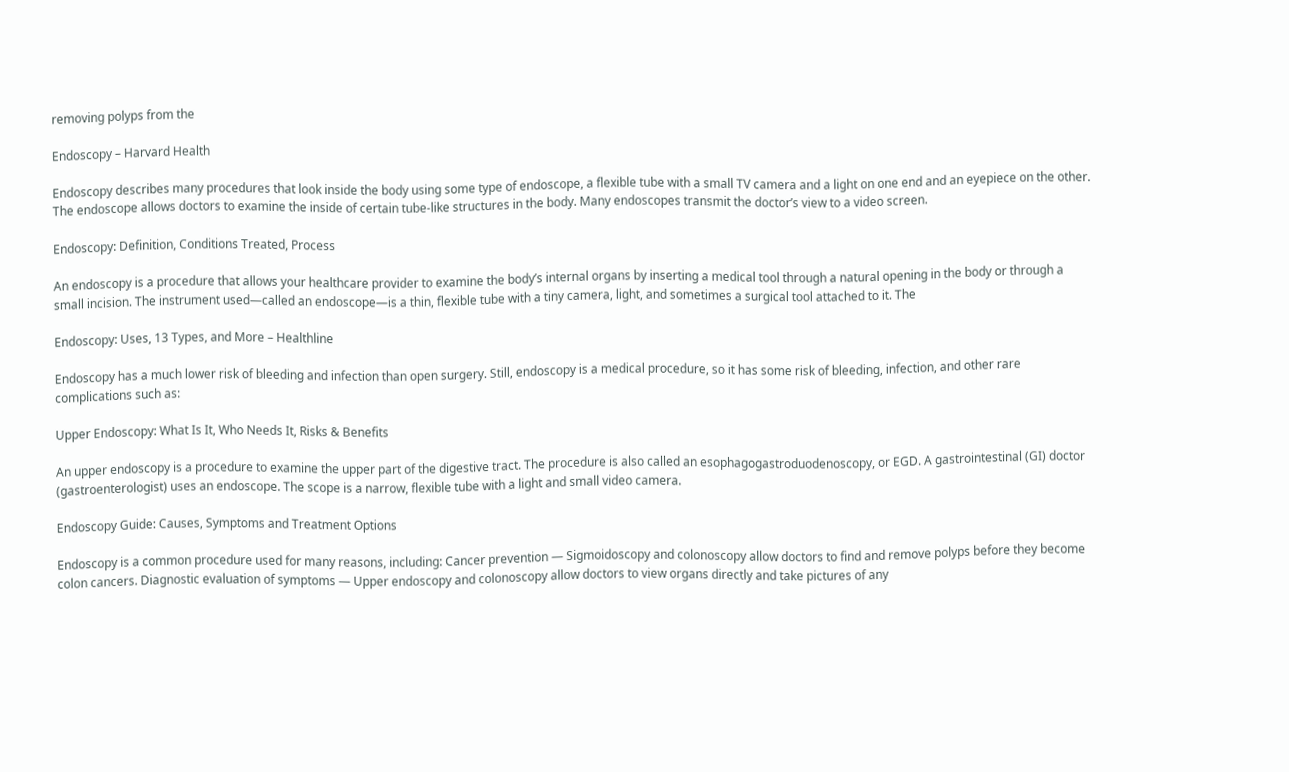removing polyps from the

Endoscopy – Harvard Health

Endoscopy describes many procedures that look inside the body using some type of endoscope, a flexible tube with a small TV camera and a light on one end and an eyepiece on the other. The endoscope allows doctors to examine the inside of certain tube-like structures in the body. Many endoscopes transmit the doctor’s view to a video screen.

Endoscopy: Definition, Conditions Treated, Process

An endoscopy is a procedure that allows your healthcare provider to examine the body’s internal organs by inserting a medical tool through a natural opening in the body or through a small incision. The instrument used—called an endoscope—is a thin, flexible tube with a tiny camera, light, and sometimes a surgical tool attached to it. The

Endoscopy: Uses, 13 Types, and More – Healthline

Endoscopy has a much lower risk of bleeding and infection than open surgery. Still, endoscopy is a medical procedure, so it has some risk of bleeding, infection, and other rare complications such as:

Upper Endoscopy: What Is It, Who Needs It, Risks & Benefits

An upper endoscopy is a procedure to examine the upper part of the digestive tract. The procedure is also called an esophagogastroduodenoscopy, or EGD. A gastrointestinal (GI) doctor (gastroenterologist) uses an endoscope. The scope is a narrow, flexible tube with a light and small video camera.

Endoscopy Guide: Causes, Symptoms and Treatment Options

Endoscopy is a common procedure used for many reasons, including: Cancer prevention — Sigmoidoscopy and colonoscopy allow doctors to find and remove polyps before they become colon cancers. Diagnostic evaluation of symptoms — Upper endoscopy and colonoscopy allow doctors to view organs directly and take pictures of any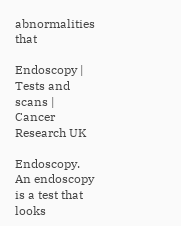abnormalities that

Endoscopy | Tests and scans | Cancer Research UK

Endoscopy. An endoscopy is a test that looks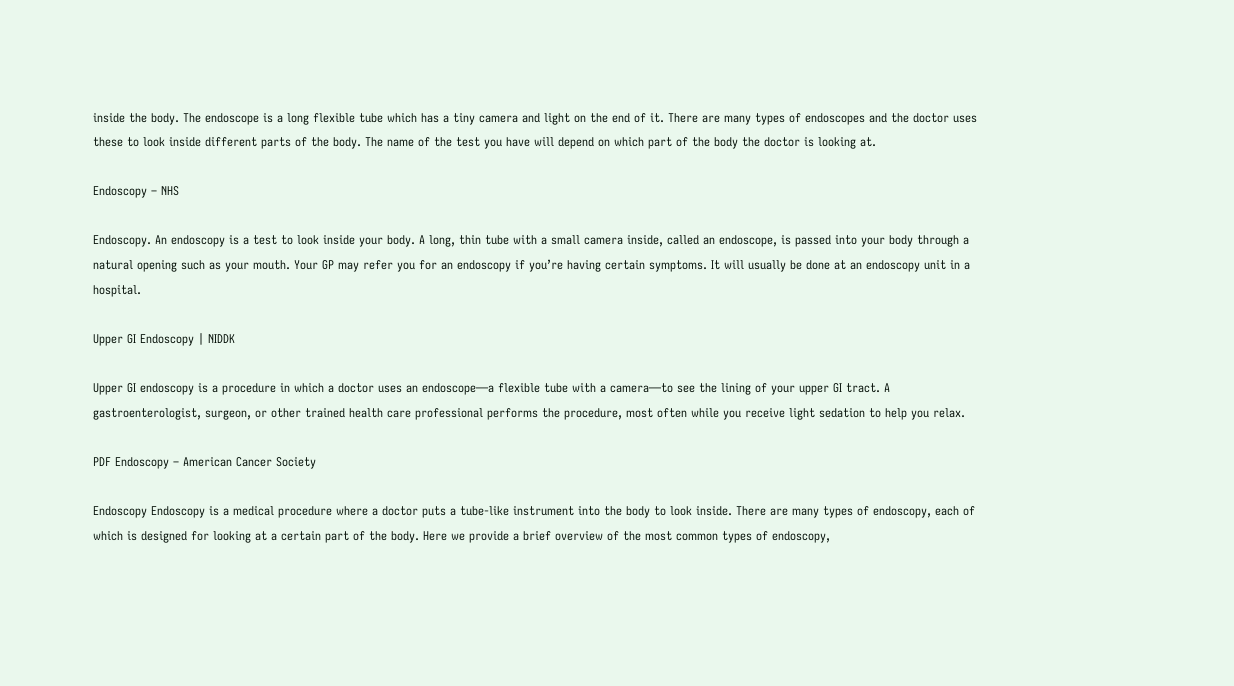inside the body. The endoscope is a long flexible tube which has a tiny camera and light on the end of it. There are many types of endoscopes and the doctor uses these to look inside different parts of the body. The name of the test you have will depend on which part of the body the doctor is looking at.

Endoscopy – NHS

Endoscopy. An endoscopy is a test to look inside your body. A long, thin tube with a small camera inside, called an endoscope, is passed into your body through a natural opening such as your mouth. Your GP may refer you for an endoscopy if you’re having certain symptoms. It will usually be done at an endoscopy unit in a hospital.

Upper GI Endoscopy | NIDDK

Upper GI endoscopy is a procedure in which a doctor uses an endoscope—a flexible tube with a camera—to see the lining of your upper GI tract. A gastroenterologist, surgeon, or other trained health care professional performs the procedure, most often while you receive light sedation to help you relax.

PDF Endoscopy – American Cancer Society

Endoscopy Endoscopy is a medical procedure where a doctor puts a tube-like instrument into the body to look inside. There are many types of endoscopy, each of which is designed for looking at a certain part of the body. Here we provide a brief overview of the most common types of endoscopy,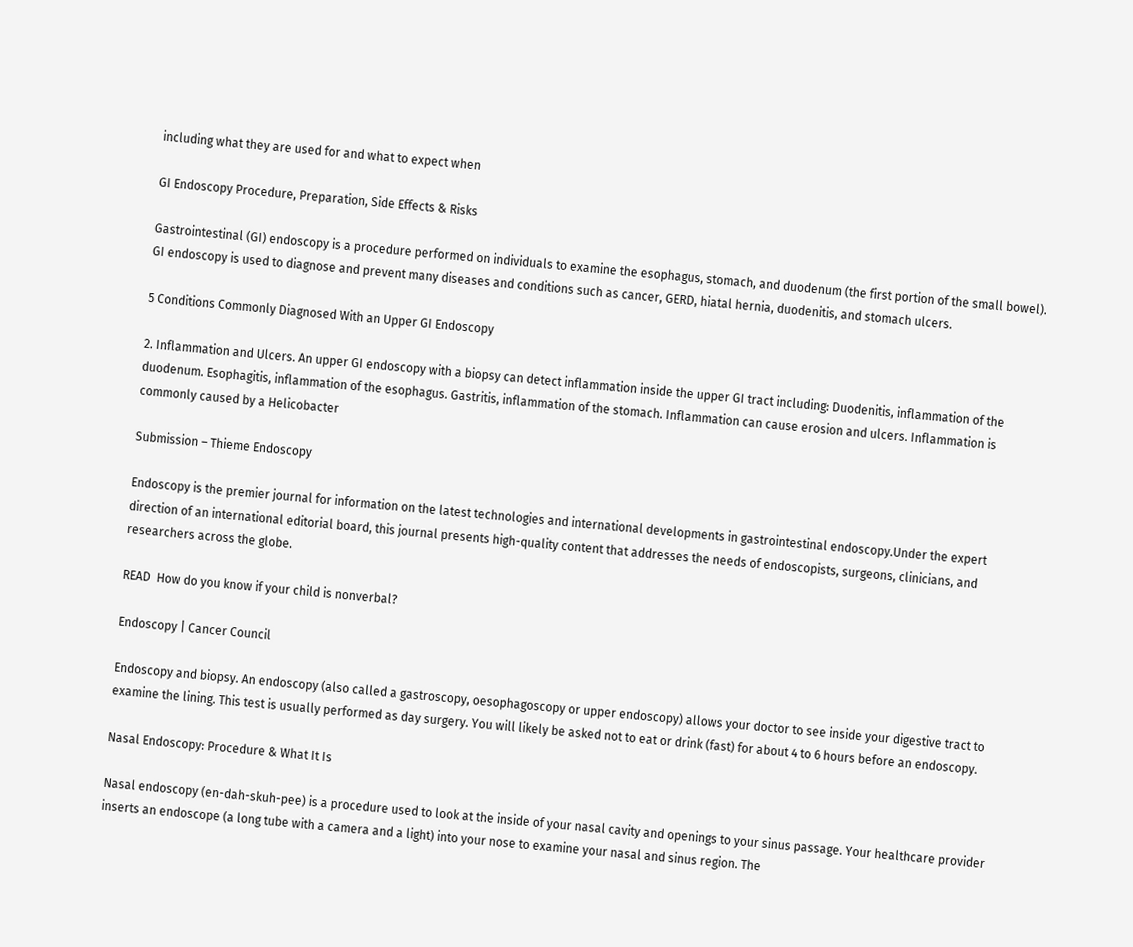including what they are used for and what to expect when

GI Endoscopy Procedure, Preparation, Side Effects & Risks

Gastrointestinal (GI) endoscopy is a procedure performed on individuals to examine the esophagus, stomach, and duodenum (the first portion of the small bowel). GI endoscopy is used to diagnose and prevent many diseases and conditions such as cancer, GERD, hiatal hernia, duodenitis, and stomach ulcers.

5 Conditions Commonly Diagnosed With an Upper GI Endoscopy

2. Inflammation and Ulcers. An upper GI endoscopy with a biopsy can detect inflammation inside the upper GI tract including: Duodenitis, inflammation of the duodenum. Esophagitis, inflammation of the esophagus. Gastritis, inflammation of the stomach. Inflammation can cause erosion and ulcers. Inflammation is commonly caused by a Helicobacter

Submission – Thieme Endoscopy

Endoscopy is the premier journal for information on the latest technologies and international developments in gastrointestinal endoscopy.Under the expert direction of an international editorial board, this journal presents high-quality content that addresses the needs of endoscopists, surgeons, clinicians, and researchers across the globe.

READ  How do you know if your child is nonverbal?

Endoscopy | Cancer Council

Endoscopy and biopsy. An endoscopy (also called a gastroscopy, oesophagoscopy or upper endoscopy) allows your doctor to see inside your digestive tract to examine the lining. This test is usually performed as day surgery. You will likely be asked not to eat or drink (fast) for about 4 to 6 hours before an endoscopy.

Nasal Endoscopy: Procedure & What It Is

Nasal endoscopy (en-dah-skuh-pee) is a procedure used to look at the inside of your nasal cavity and openings to your sinus passage. Your healthcare provider inserts an endoscope (a long tube with a camera and a light) into your nose to examine your nasal and sinus region. The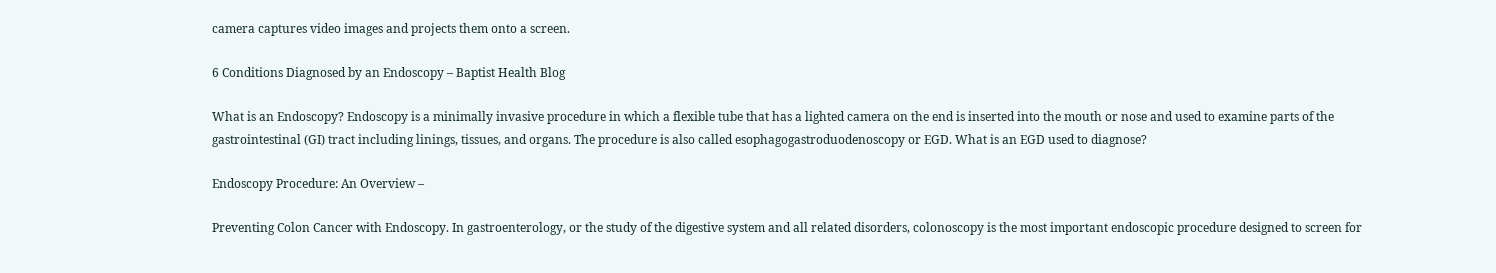camera captures video images and projects them onto a screen.

6 Conditions Diagnosed by an Endoscopy – Baptist Health Blog

What is an Endoscopy? Endoscopy is a minimally invasive procedure in which a flexible tube that has a lighted camera on the end is inserted into the mouth or nose and used to examine parts of the gastrointestinal (GI) tract including linings, tissues, and organs. The procedure is also called esophagogastroduodenoscopy or EGD. What is an EGD used to diagnose?

Endoscopy Procedure: An Overview –

Preventing Colon Cancer with Endoscopy. In gastroenterology, or the study of the digestive system and all related disorders, colonoscopy is the most important endoscopic procedure designed to screen for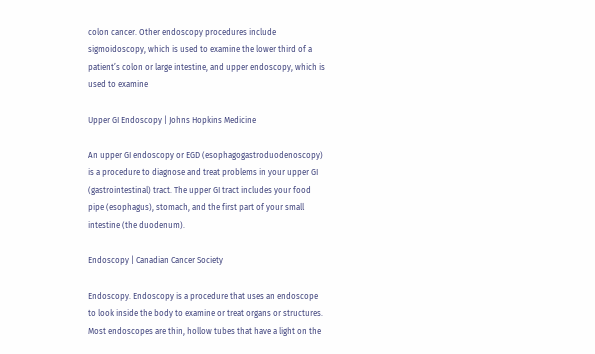colon cancer. Other endoscopy procedures include sigmoidoscopy, which is used to examine the lower third of a patient’s colon or large intestine, and upper endoscopy, which is used to examine

Upper GI Endoscopy | Johns Hopkins Medicine

An upper GI endoscopy or EGD (esophagogastroduodenoscopy) is a procedure to diagnose and treat problems in your upper GI (gastrointestinal) tract. The upper GI tract includes your food pipe (esophagus), stomach, and the first part of your small intestine (the duodenum).

Endoscopy | Canadian Cancer Society

Endoscopy. Endoscopy is a procedure that uses an endoscope to look inside the body to examine or treat organs or structures. Most endoscopes are thin, hollow tubes that have a light on the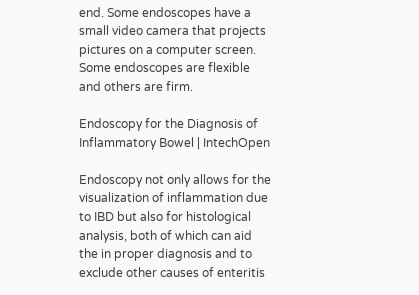end. Some endoscopes have a small video camera that projects pictures on a computer screen. Some endoscopes are flexible and others are firm.

Endoscopy for the Diagnosis of Inflammatory Bowel | IntechOpen

Endoscopy not only allows for the visualization of inflammation due to IBD but also for histological analysis, both of which can aid the in proper diagnosis and to exclude other causes of enteritis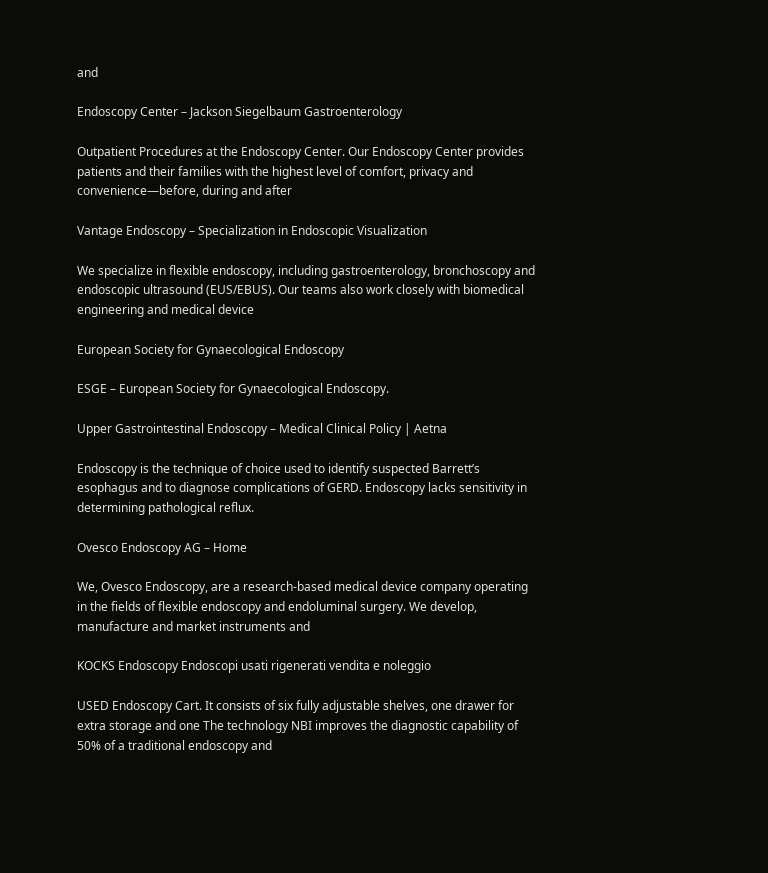and

Endoscopy Center – Jackson Siegelbaum Gastroenterology

Outpatient Procedures at the Endoscopy Center. Our Endoscopy Center provides patients and their families with the highest level of comfort, privacy and convenience—before, during and after

Vantage Endoscopy – Specialization in Endoscopic Visualization

We specialize in flexible endoscopy, including gastroenterology, bronchoscopy and endoscopic ultrasound (EUS/EBUS). Our teams also work closely with biomedical engineering and medical device

European Society for Gynaecological Endoscopy

ESGE – European Society for Gynaecological Endoscopy.

Upper Gastrointestinal Endoscopy – Medical Clinical Policy | Aetna

Endoscopy is the technique of choice used to identify suspected Barrett’s esophagus and to diagnose complications of GERD. Endoscopy lacks sensitivity in determining pathological reflux.

Ovesco Endoscopy AG – Home

We, Ovesco Endoscopy, are a research-based medical device company operating in the fields of flexible endoscopy and endoluminal surgery. We develop, manufacture and market instruments and

KOCKS Endoscopy Endoscopi usati rigenerati vendita e noleggio

USED Endoscopy Cart. It consists of six fully adjustable shelves, one drawer for extra storage and one The technology NBI improves the diagnostic capability of 50% of a traditional endoscopy and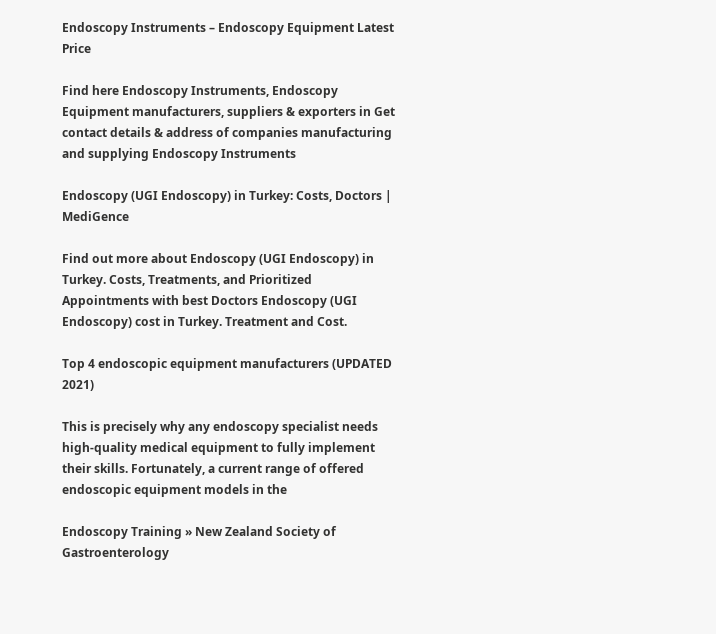Endoscopy Instruments – Endoscopy Equipment Latest Price

Find here Endoscopy Instruments, Endoscopy Equipment manufacturers, suppliers & exporters in Get contact details & address of companies manufacturing and supplying Endoscopy Instruments

Endoscopy (UGI Endoscopy) in Turkey: Costs, Doctors | MediGence

Find out more about Endoscopy (UGI Endoscopy) in Turkey. Costs, Treatments, and Prioritized Appointments with best Doctors Endoscopy (UGI Endoscopy) cost in Turkey. Treatment and Cost.

Top 4 endoscopic equipment manufacturers (UPDATED 2021)

This is precisely why any endoscopy specialist needs high-quality medical equipment to fully implement their skills. Fortunately, a current range of offered endoscopic equipment models in the

Endoscopy Training » New Zealand Society of Gastroenterology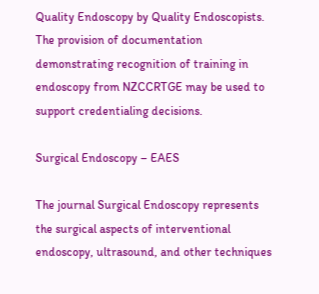Quality Endoscopy by Quality Endoscopists. The provision of documentation demonstrating recognition of training in endoscopy from NZCCRTGE may be used to support credentialing decisions.

Surgical Endoscopy – EAES

The journal Surgical Endoscopy represents the surgical aspects of interventional endoscopy, ultrasound, and other techniques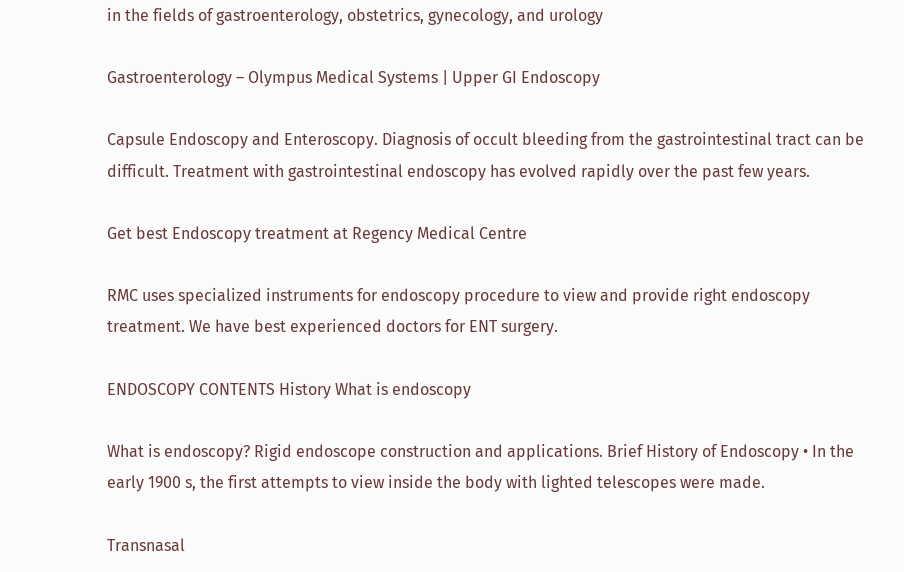in the fields of gastroenterology, obstetrics, gynecology, and urology

Gastroenterology – Olympus Medical Systems | Upper GI Endoscopy

Capsule Endoscopy and Enteroscopy. Diagnosis of occult bleeding from the gastrointestinal tract can be difficult. Treatment with gastrointestinal endoscopy has evolved rapidly over the past few years.

Get best Endoscopy treatment at Regency Medical Centre

RMC uses specialized instruments for endoscopy procedure to view and provide right endoscopy treatment. We have best experienced doctors for ENT surgery.

ENDOSCOPY CONTENTS History What is endoscopy

What is endoscopy? Rigid endoscope construction and applications. Brief History of Endoscopy • In the early 1900 s, the first attempts to view inside the body with lighted telescopes were made.

Transnasal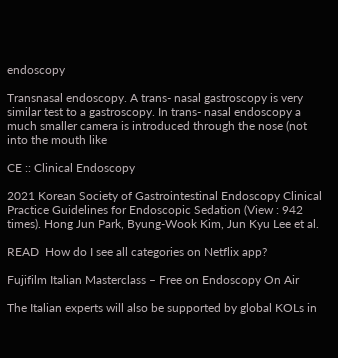endoscopy

Transnasal endoscopy. A trans- nasal gastroscopy is very similar test to a gastroscopy. In trans- nasal endoscopy a much smaller camera is introduced through the nose (not into the mouth like

CE :: Clinical Endoscopy

2021 Korean Society of Gastrointestinal Endoscopy Clinical Practice Guidelines for Endoscopic Sedation (View : 942 times). Hong Jun Park, Byung-Wook Kim, Jun Kyu Lee et al.

READ  How do I see all categories on Netflix app?

Fujifilm Italian Masterclass – Free on Endoscopy On Air

The Italian experts will also be supported by global KOLs in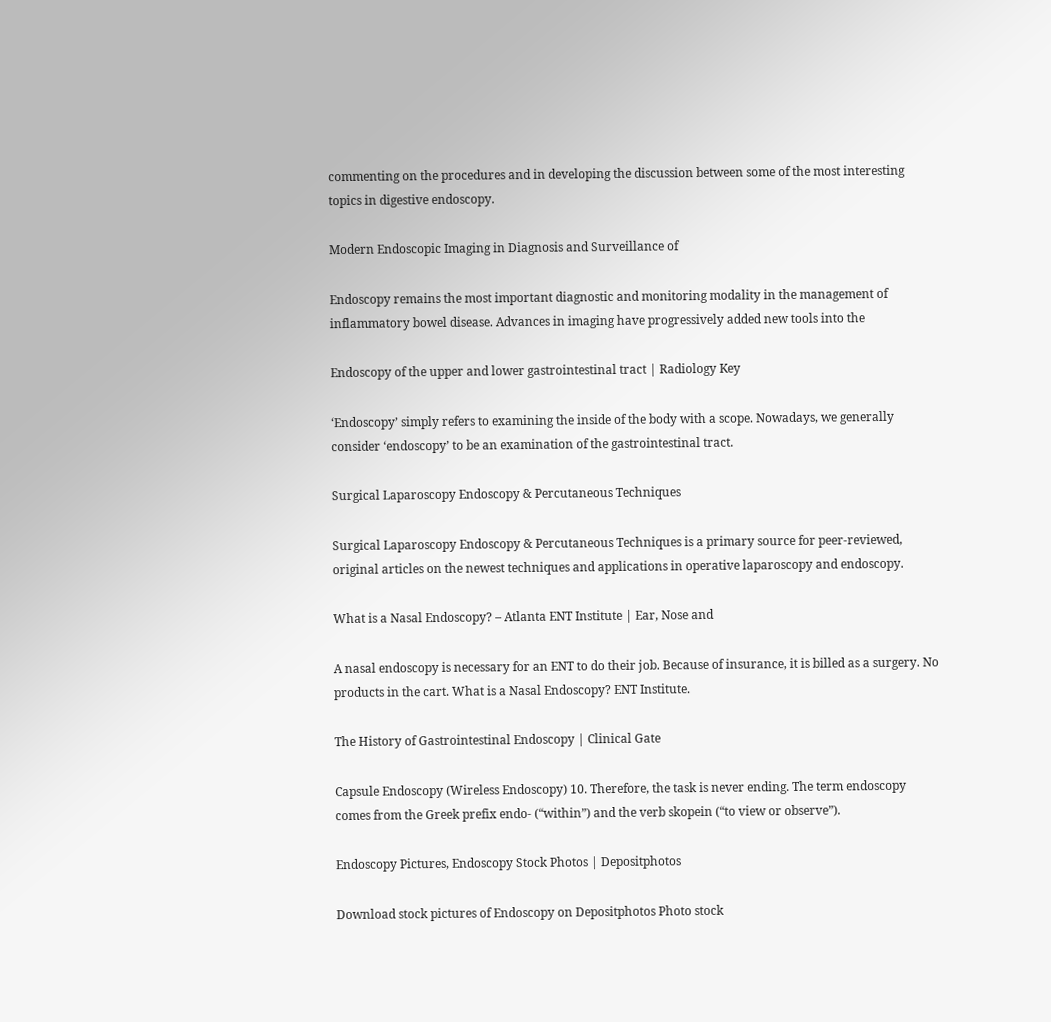commenting on the procedures and in developing the discussion between some of the most interesting topics in digestive endoscopy.

Modern Endoscopic Imaging in Diagnosis and Surveillance of

Endoscopy remains the most important diagnostic and monitoring modality in the management of inflammatory bowel disease. Advances in imaging have progressively added new tools into the

Endoscopy of the upper and lower gastrointestinal tract | Radiology Key

‘Endoscopy’ simply refers to examining the inside of the body with a scope. Nowadays, we generally consider ‘endoscopy’ to be an examination of the gastrointestinal tract.

Surgical Laparoscopy Endoscopy & Percutaneous Techniques

Surgical Laparoscopy Endoscopy & Percutaneous Techniques is a primary source for peer-reviewed, original articles on the newest techniques and applications in operative laparoscopy and endoscopy.

What is a Nasal Endoscopy? – Atlanta ENT Institute | Ear, Nose and

A nasal endoscopy is necessary for an ENT to do their job. Because of insurance, it is billed as a surgery. No products in the cart. What is a Nasal Endoscopy? ENT Institute.

The History of Gastrointestinal Endoscopy | Clinical Gate

Capsule Endoscopy (Wireless Endoscopy) 10. Therefore, the task is never ending. The term endoscopy comes from the Greek prefix endo- (“within”) and the verb skopein (“to view or observe”).

Endoscopy Pictures, Endoscopy Stock Photos | Depositphotos

Download stock pictures of Endoscopy on Depositphotos Photo stock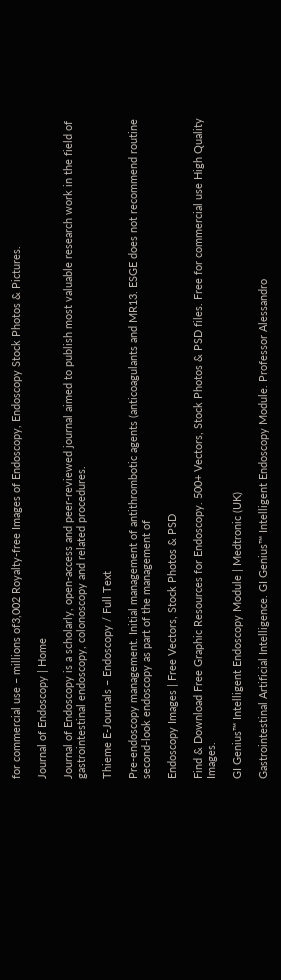for commercial use – millions of3,002 Royalty-free Images of Endoscopy, Endoscopy Stock Photos & Pictures.

Journal of Endoscopy | Home

Journal of Endoscopy is a scholarly, open-access and peer-reviewed journal aimed to publish most valuable research work in the field of gastrointestinal endoscopy, colonoscopy and related procedures.

Thieme E-Journals – Endoscopy / Full Text

Pre-endoscopy management. Initial management of antithrombotic agents (anticoagulants and MR13. ESGE does not recommend routine second-look endoscopy as part of the management of

Endoscopy Images | Free Vectors, Stock Photos & PSD

Find & Download Free Graphic Resources for Endoscopy. 500+ Vectors, Stock Photos & PSD files. Free for commercial use High Quality Images.

GI Genius™ Intelligent Endoscopy Module | Medtronic (UK)

Gastrointestinal Artificial Intelligence. GI Genius™ Intelligent Endoscopy Module. Professor Alessandro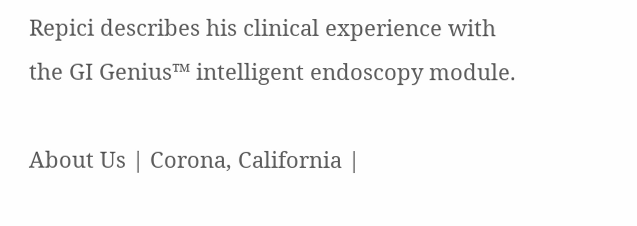Repici describes his clinical experience with the GI Genius™ intelligent endoscopy module.

About Us | Corona, California |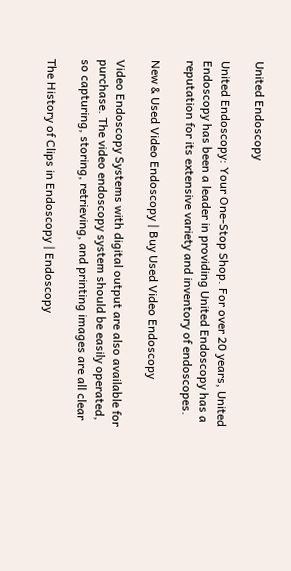United Endoscopy

United Endoscopy: Your One-Stop Shop. For over 20 years, United Endoscopy has been a leader in providing United Endoscopy has a reputation for its extensive variety and inventory of endoscopes.

New & Used Video Endoscopy | Buy Used Video Endoscopy

Video Endoscopy Systems with digital output are also available for purchase. The video endoscopy system should be easily operated, so capturing, storing, retrieving, and printing images are all clear

The History of Clips in Endoscopy | Endoscopy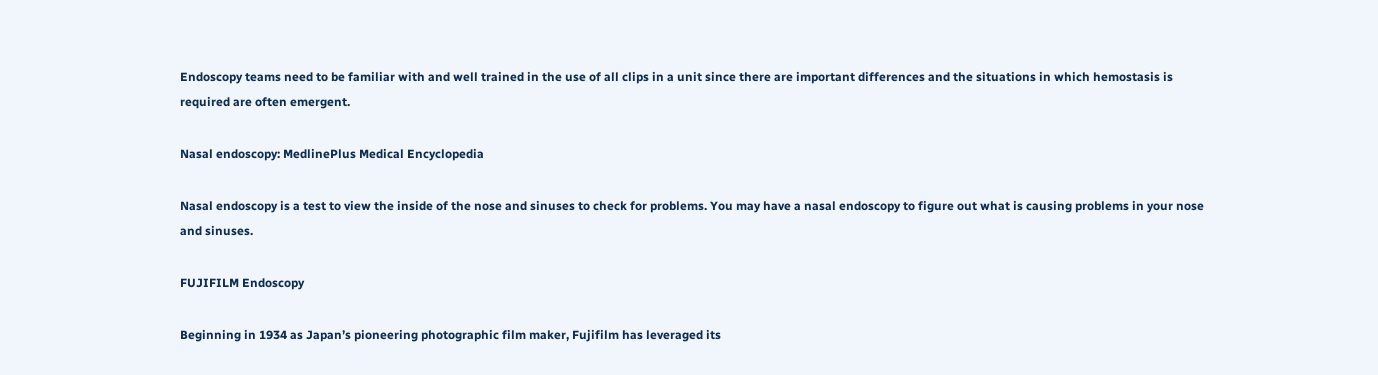Endoscopy teams need to be familiar with and well trained in the use of all clips in a unit since there are important differences and the situations in which hemostasis is required are often emergent.

Nasal endoscopy: MedlinePlus Medical Encyclopedia

Nasal endoscopy is a test to view the inside of the nose and sinuses to check for problems. You may have a nasal endoscopy to figure out what is causing problems in your nose and sinuses.

FUJIFILM Endoscopy

Beginning in 1934 as Japan’s pioneering photographic film maker, Fujifilm has leveraged its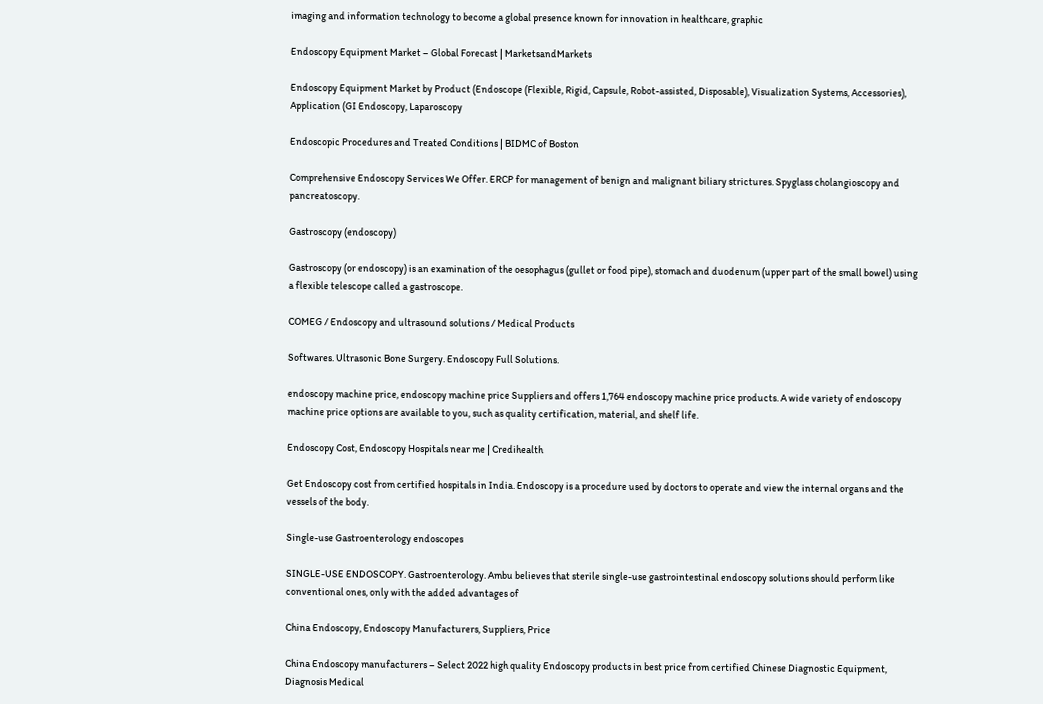imaging and information technology to become a global presence known for innovation in healthcare, graphic

Endoscopy Equipment Market – Global Forecast | MarketsandMarkets

Endoscopy Equipment Market by Product (Endoscope (Flexible, Rigid, Capsule, Robot-assisted, Disposable), Visualization Systems, Accessories), Application (GI Endoscopy, Laparoscopy

Endoscopic Procedures and Treated Conditions | BIDMC of Boston

Comprehensive Endoscopy Services We Offer. ERCP for management of benign and malignant biliary strictures. Spyglass cholangioscopy and pancreatoscopy.

Gastroscopy (endoscopy)

Gastroscopy (or endoscopy) is an examination of the oesophagus (gullet or food pipe), stomach and duodenum (upper part of the small bowel) using a flexible telescope called a gastroscope.

COMEG / Endoscopy and ultrasound solutions / Medical Products

Softwares. Ultrasonic Bone Surgery. Endoscopy Full Solutions.

endoscopy machine price, endoscopy machine price Suppliers and offers 1,764 endoscopy machine price products. A wide variety of endoscopy machine price options are available to you, such as quality certification, material, and shelf life.

Endoscopy Cost, Endoscopy Hospitals near me | Credihealth

Get Endoscopy cost from certified hospitals in India. Endoscopy is a procedure used by doctors to operate and view the internal organs and the vessels of the body.

Single-use Gastroenterology endoscopes

SINGLE-USE ENDOSCOPY. Gastroenterology. Ambu believes that sterile single-use gastrointestinal endoscopy solutions should perform like conventional ones, only with the added advantages of

China Endoscopy, Endoscopy Manufacturers, Suppliers, Price

China Endoscopy manufacturers – Select 2022 high quality Endoscopy products in best price from certified Chinese Diagnostic Equipment, Diagnosis Medical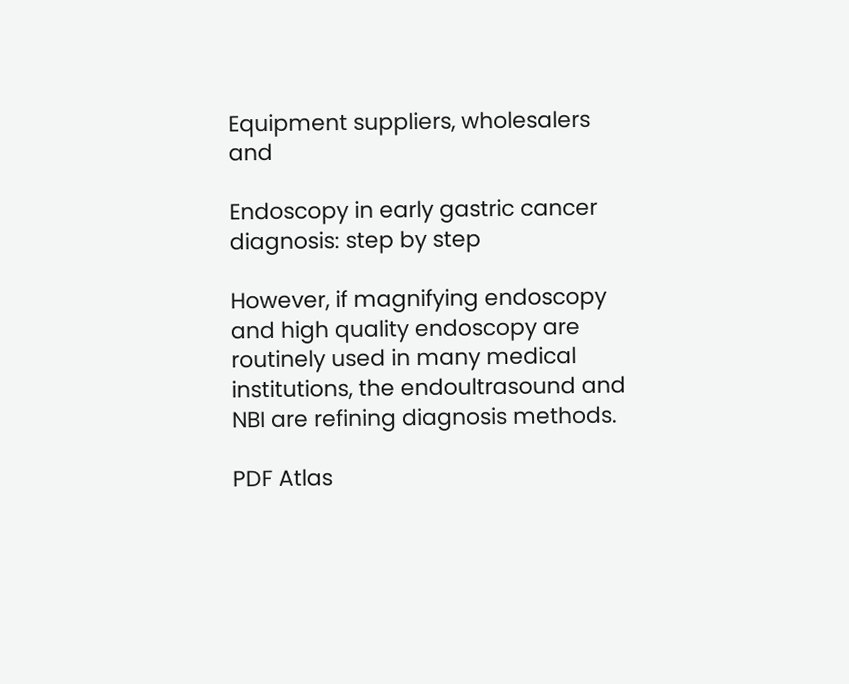Equipment suppliers, wholesalers and

Endoscopy in early gastric cancer diagnosis: step by step

However, if magnifying endoscopy and high quality endoscopy are routinely used in many medical institutions, the endoultrasound and NBI are refining diagnosis methods.

PDF Atlas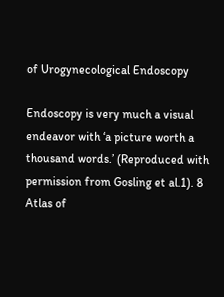of Urogynecological Endoscopy

Endoscopy is very much a visual endeavor with ‘a picture worth a thousand words.’ (Reproduced with permission from Gosling et al.1). 8 Atlas of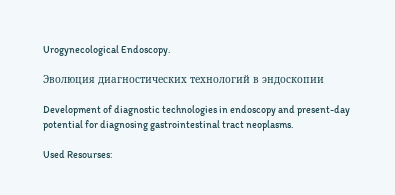Urogynecological Endoscopy.

Эволюция диагностических технологий в эндоскопии

Development of diagnostic technologies in endoscopy and present-day potential for diagnosing gastrointestinal tract neoplasms.

Used Resourses: